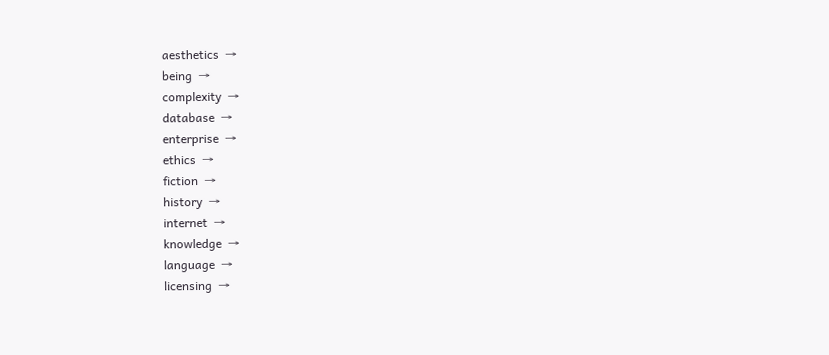aesthetics  →
being  →
complexity  →
database  →
enterprise  →
ethics  →
fiction  →
history  →
internet  →
knowledge  →
language  →
licensing  →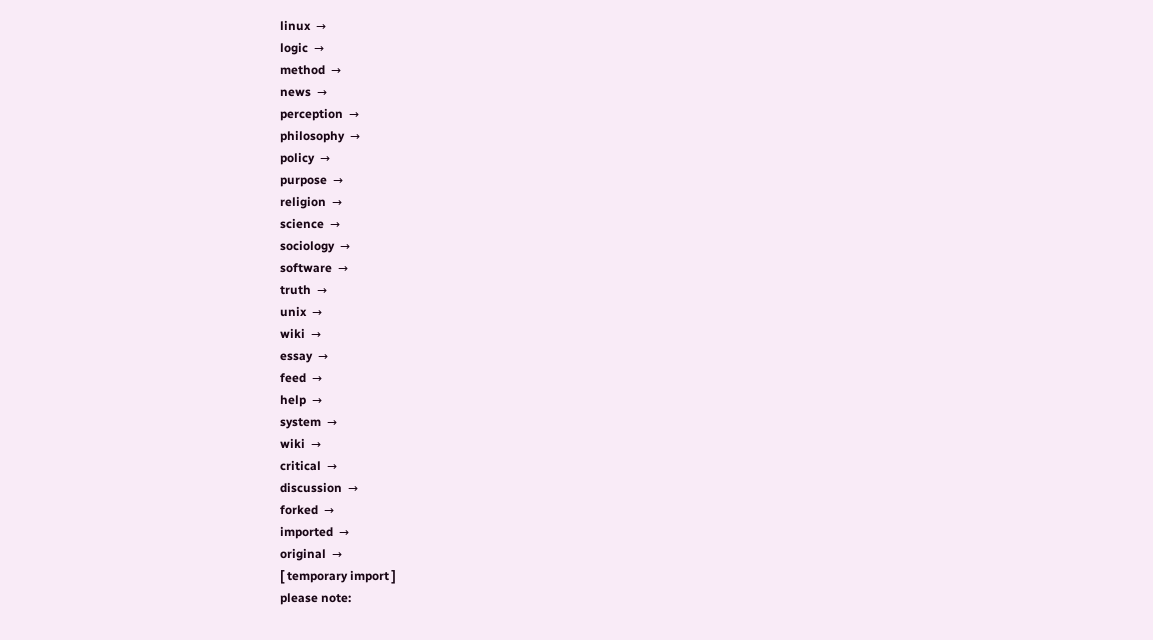linux  →
logic  →
method  →
news  →
perception  →
philosophy  →
policy  →
purpose  →
religion  →
science  →
sociology  →
software  →
truth  →
unix  →
wiki  →
essay  →
feed  →
help  →
system  →
wiki  →
critical  →
discussion  →
forked  →
imported  →
original  →
[ temporary import ]
please note: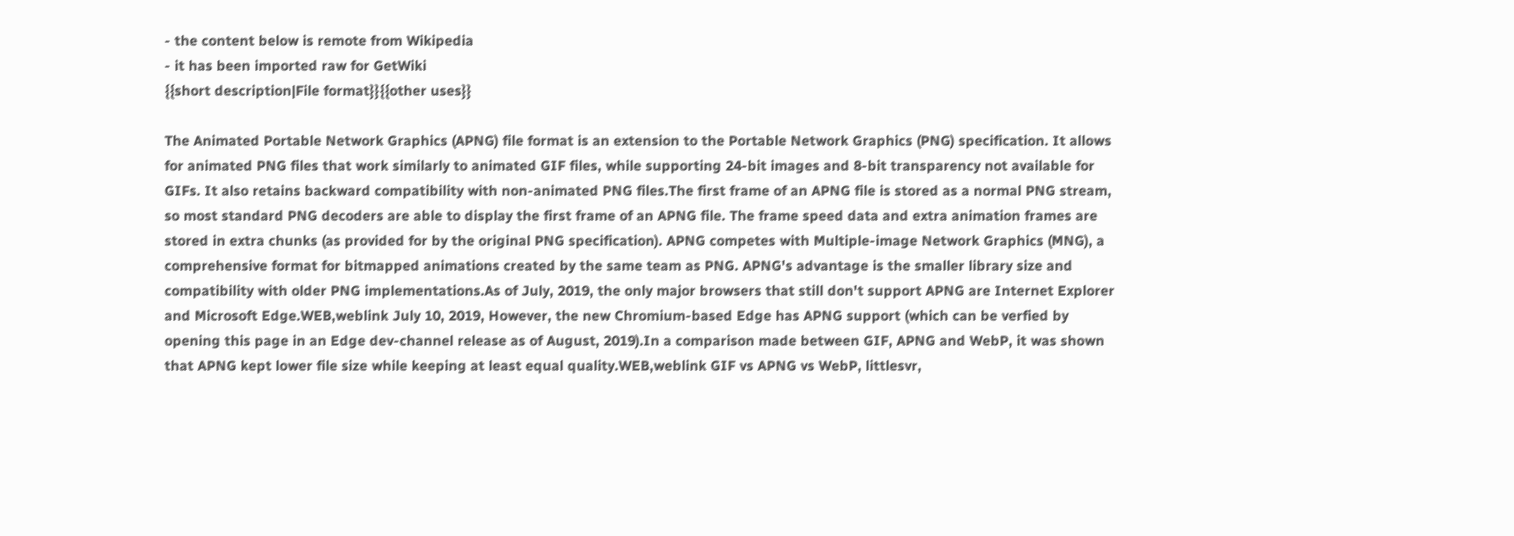- the content below is remote from Wikipedia
- it has been imported raw for GetWiki
{{short description|File format}}{{other uses}}

The Animated Portable Network Graphics (APNG) file format is an extension to the Portable Network Graphics (PNG) specification. It allows for animated PNG files that work similarly to animated GIF files, while supporting 24-bit images and 8-bit transparency not available for GIFs. It also retains backward compatibility with non-animated PNG files.The first frame of an APNG file is stored as a normal PNG stream, so most standard PNG decoders are able to display the first frame of an APNG file. The frame speed data and extra animation frames are stored in extra chunks (as provided for by the original PNG specification). APNG competes with Multiple-image Network Graphics (MNG), a comprehensive format for bitmapped animations created by the same team as PNG. APNG's advantage is the smaller library size and compatibility with older PNG implementations.As of July, 2019, the only major browsers that still don't support APNG are Internet Explorer and Microsoft Edge.WEB,weblink July 10, 2019, However, the new Chromium-based Edge has APNG support (which can be verfied by opening this page in an Edge dev-channel release as of August, 2019).In a comparison made between GIF, APNG and WebP, it was shown that APNG kept lower file size while keeping at least equal quality.WEB,weblink GIF vs APNG vs WebP, littlesvr,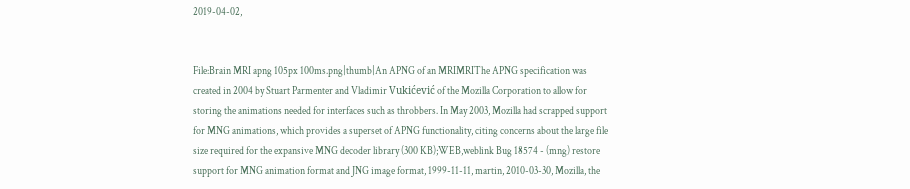2019-04-02,


File:Brain MRI apng 105px 100ms.png|thumb|An APNG of an MRIMRIThe APNG specification was created in 2004 by Stuart Parmenter and Vladimir Vukićević of the Mozilla Corporation to allow for storing the animations needed for interfaces such as throbbers. In May 2003, Mozilla had scrapped support for MNG animations, which provides a superset of APNG functionality, citing concerns about the large file size required for the expansive MNG decoder library (300 KB);WEB,weblink Bug 18574 - (mng) restore support for MNG animation format and JNG image format, 1999-11-11, martin, 2010-03-30, Mozilla, the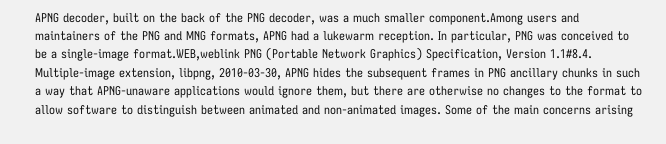APNG decoder, built on the back of the PNG decoder, was a much smaller component.Among users and maintainers of the PNG and MNG formats, APNG had a lukewarm reception. In particular, PNG was conceived to be a single-image format.WEB,weblink PNG (Portable Network Graphics) Specification, Version 1.1#8.4. Multiple-image extension, libpng, 2010-03-30, APNG hides the subsequent frames in PNG ancillary chunks in such a way that APNG-unaware applications would ignore them, but there are otherwise no changes to the format to allow software to distinguish between animated and non-animated images. Some of the main concerns arising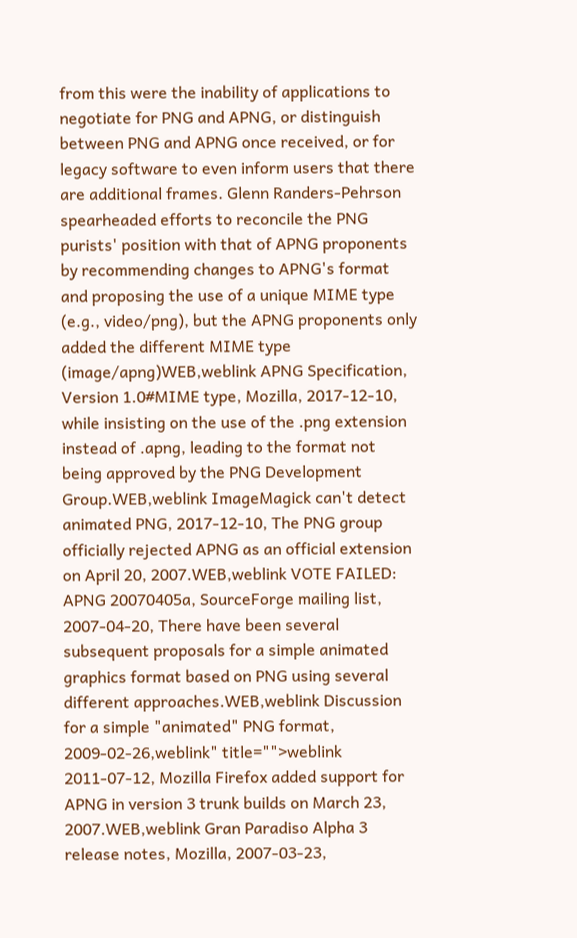from this were the inability of applications to negotiate for PNG and APNG, or distinguish between PNG and APNG once received, or for legacy software to even inform users that there are additional frames. Glenn Randers-Pehrson spearheaded efforts to reconcile the PNG purists' position with that of APNG proponents by recommending changes to APNG's format and proposing the use of a unique MIME type (e.g., video/png), but the APNG proponents only added the different MIME type (image/apng)WEB,weblink APNG Specification, Version 1.0#MIME type, Mozilla, 2017-12-10, while insisting on the use of the .png extension instead of .apng, leading to the format not being approved by the PNG Development Group.WEB,weblink ImageMagick can't detect animated PNG, 2017-12-10, The PNG group officially rejected APNG as an official extension on April 20, 2007.WEB,weblink VOTE FAILED: APNG 20070405a, SourceForge mailing list, 2007-04-20, There have been several subsequent proposals for a simple animated graphics format based on PNG using several different approaches.WEB,weblink Discussion for a simple "animated" PNG format, 2009-02-26,weblink" title="">weblink 2011-07-12, Mozilla Firefox added support for APNG in version 3 trunk builds on March 23, 2007.WEB,weblink Gran Paradiso Alpha 3 release notes, Mozilla, 2007-03-23,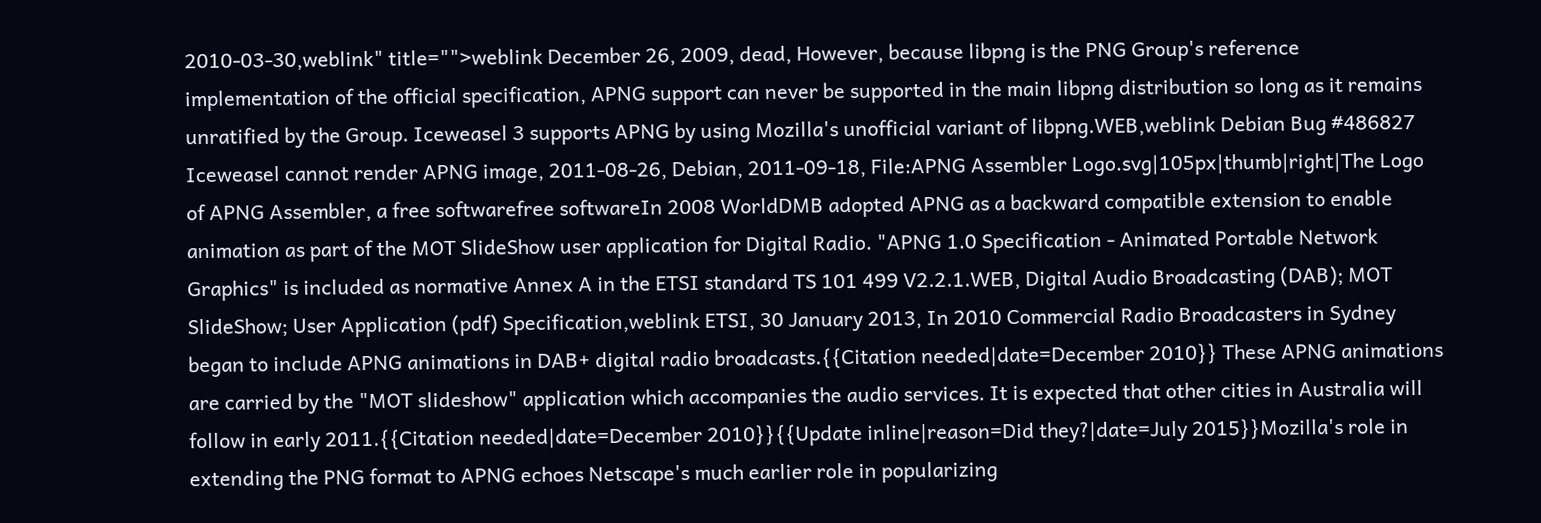2010-03-30,weblink" title="">weblink December 26, 2009, dead, However, because libpng is the PNG Group's reference implementation of the official specification, APNG support can never be supported in the main libpng distribution so long as it remains unratified by the Group. Iceweasel 3 supports APNG by using Mozilla's unofficial variant of libpng.WEB,weblink Debian Bug #486827 Iceweasel cannot render APNG image, 2011-08-26, Debian, 2011-09-18, File:APNG Assembler Logo.svg|105px|thumb|right|The Logo of APNG Assembler, a free softwarefree softwareIn 2008 WorldDMB adopted APNG as a backward compatible extension to enable animation as part of the MOT SlideShow user application for Digital Radio. "APNG 1.0 Specification - Animated Portable Network Graphics" is included as normative Annex A in the ETSI standard TS 101 499 V2.2.1.WEB, Digital Audio Broadcasting (DAB); MOT SlideShow; User Application (pdf) Specification,weblink ETSI, 30 January 2013, In 2010 Commercial Radio Broadcasters in Sydney began to include APNG animations in DAB+ digital radio broadcasts.{{Citation needed|date=December 2010}} These APNG animations are carried by the "MOT slideshow" application which accompanies the audio services. It is expected that other cities in Australia will follow in early 2011.{{Citation needed|date=December 2010}}{{Update inline|reason=Did they?|date=July 2015}}Mozilla's role in extending the PNG format to APNG echoes Netscape's much earlier role in popularizing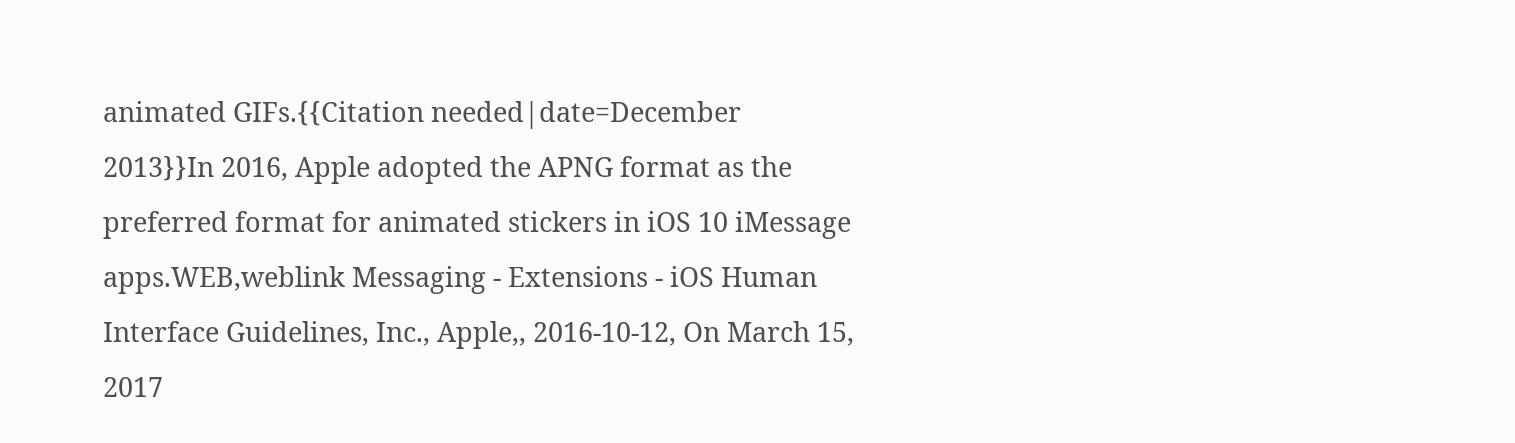animated GIFs.{{Citation needed|date=December 2013}}In 2016, Apple adopted the APNG format as the preferred format for animated stickers in iOS 10 iMessage apps.WEB,weblink Messaging - Extensions - iOS Human Interface Guidelines, Inc., Apple,, 2016-10-12, On March 15, 2017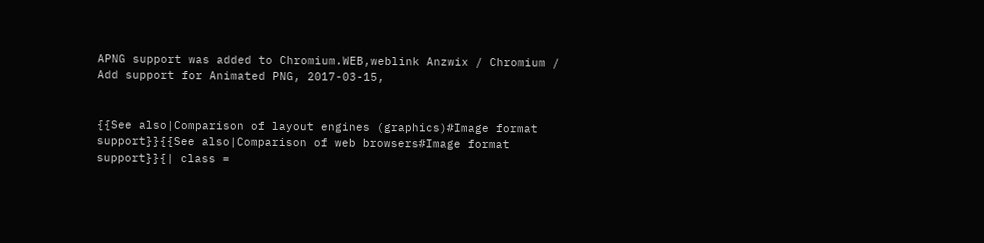APNG support was added to Chromium.WEB,weblink Anzwix / Chromium / Add support for Animated PNG, 2017-03-15,


{{See also|Comparison of layout engines (graphics)#Image format support}}{{See also|Comparison of web browsers#Image format support}}{| class =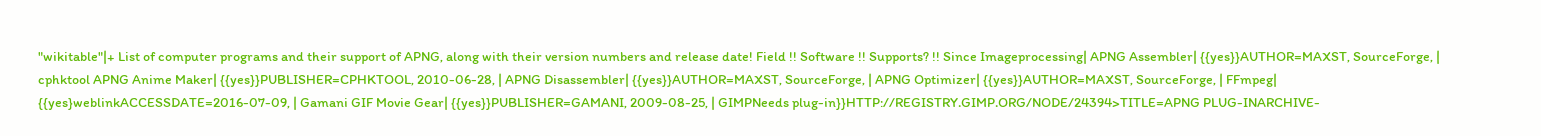"wikitable"|+ List of computer programs and their support of APNG, along with their version numbers and release date! Field !! Software !! Supports? !! Since Imageprocessing| APNG Assembler| {{yes}}AUTHOR=MAXST, SourceForge, | cphktool APNG Anime Maker| {{yes}}PUBLISHER=CPHKTOOL, 2010-06-28, | APNG Disassembler| {{yes}}AUTHOR=MAXST, SourceForge, | APNG Optimizer| {{yes}}AUTHOR=MAXST, SourceForge, | FFmpeg| {{yes}weblinkACCESSDATE=2016-07-09, | Gamani GIF Movie Gear| {{yes}}PUBLISHER=GAMANI, 2009-08-25, | GIMPNeeds plug-in}}HTTP://REGISTRY.GIMP.ORG/NODE/24394>TITLE=APNG PLUG-INARCHIVE-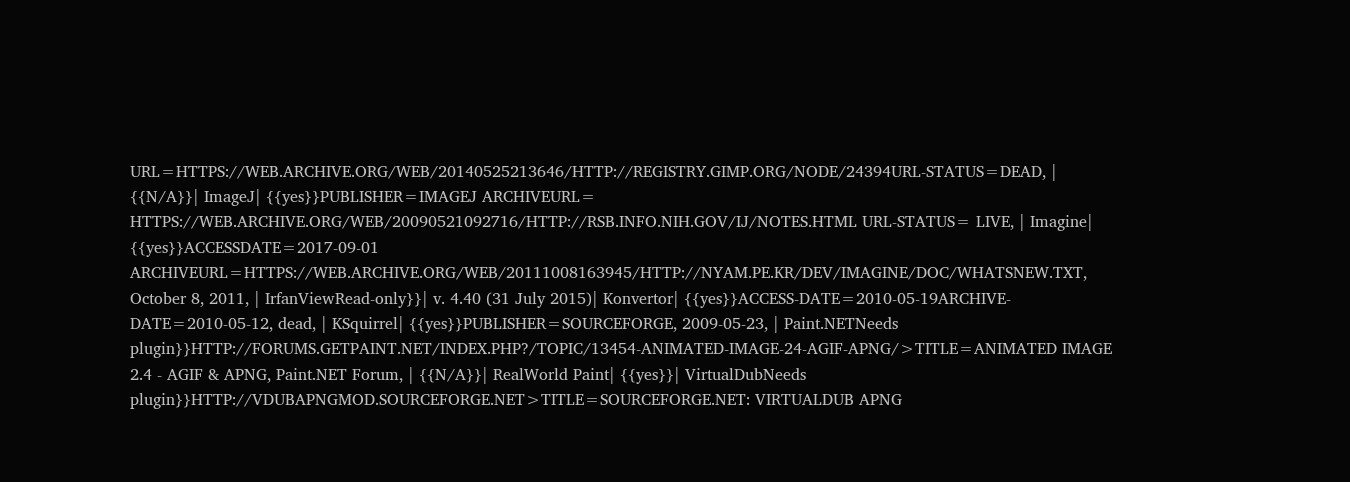URL=HTTPS://WEB.ARCHIVE.ORG/WEB/20140525213646/HTTP://REGISTRY.GIMP.ORG/NODE/24394URL-STATUS=DEAD, | {{N/A}}| ImageJ| {{yes}}PUBLISHER=IMAGEJ ARCHIVEURL= HTTPS://WEB.ARCHIVE.ORG/WEB/20090521092716/HTTP://RSB.INFO.NIH.GOV/IJ/NOTES.HTML URL-STATUS= LIVE, | Imagine| {{yes}}ACCESSDATE=2017-09-01 ARCHIVEURL=HTTPS://WEB.ARCHIVE.ORG/WEB/20111008163945/HTTP://NYAM.PE.KR/DEV/IMAGINE/DOC/WHATSNEW.TXT, October 8, 2011, | IrfanViewRead-only}}| v. 4.40 (31 July 2015)| Konvertor| {{yes}}ACCESS-DATE=2010-05-19ARCHIVE-DATE=2010-05-12, dead, | KSquirrel| {{yes}}PUBLISHER=SOURCEFORGE, 2009-05-23, | Paint.NETNeeds plugin}}HTTP://FORUMS.GETPAINT.NET/INDEX.PHP?/TOPIC/13454-ANIMATED-IMAGE-24-AGIF-APNG/>TITLE=ANIMATED IMAGE 2.4 - AGIF & APNG, Paint.NET Forum, | {{N/A}}| RealWorld Paint| {{yes}}| VirtualDubNeeds plugin}}HTTP://VDUBAPNGMOD.SOURCEFORGE.NET>TITLE=SOURCEFORGE.NET: VIRTUALDUB APNG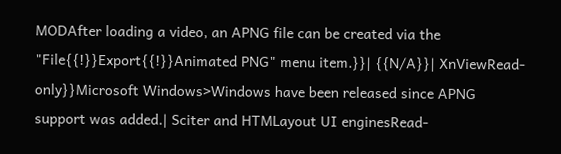MODAfter loading a video, an APNG file can be created via the "File{{!}}Export{{!}}Animated PNG" menu item.}}| {{N/A}}| XnViewRead-only}}Microsoft Windows>Windows have been released since APNG support was added.| Sciter and HTMLayout UI enginesRead-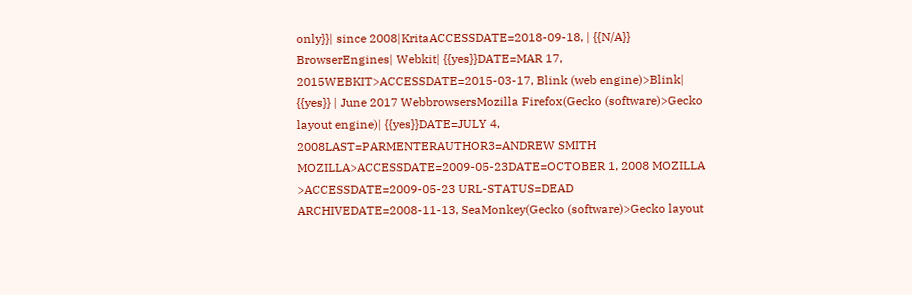only}}| since 2008|KritaACCESSDATE=2018-09-18, | {{N/A}} BrowserEngines| Webkit| {{yes}}DATE=MAR 17, 2015WEBKIT>ACCESSDATE=2015-03-17, Blink (web engine)>Blink| {{yes}} | June 2017 WebbrowsersMozilla Firefox(Gecko (software)>Gecko layout engine)| {{yes}}DATE=JULY 4, 2008LAST=PARMENTERAUTHOR3=ANDREW SMITH MOZILLA>ACCESSDATE=2009-05-23DATE=OCTOBER 1, 2008 MOZILLA >ACCESSDATE=2009-05-23 URL-STATUS=DEAD ARCHIVEDATE=2008-11-13, SeaMonkey(Gecko (software)>Gecko layout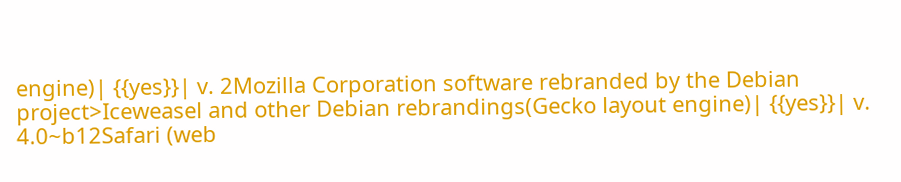engine)| {{yes}}| v. 2Mozilla Corporation software rebranded by the Debian project>Iceweasel and other Debian rebrandings(Gecko layout engine)| {{yes}}| v. 4.0~b12Safari (web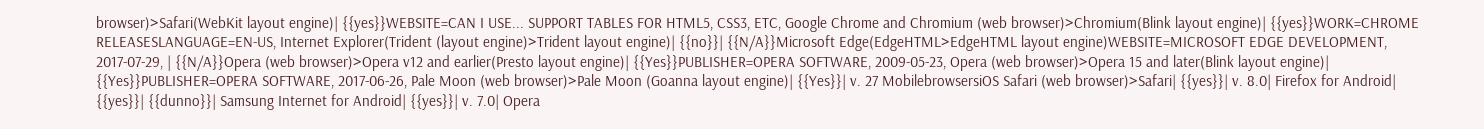browser)>Safari(WebKit layout engine)| {{yes}}WEBSITE=CAN I USE... SUPPORT TABLES FOR HTML5, CSS3, ETC, Google Chrome and Chromium (web browser)>Chromium(Blink layout engine)| {{yes}}WORK=CHROME RELEASESLANGUAGE=EN-US, Internet Explorer(Trident (layout engine)>Trident layout engine)| {{no}}| {{N/A}}Microsoft Edge(EdgeHTML>EdgeHTML layout engine)WEBSITE=MICROSOFT EDGE DEVELOPMENT, 2017-07-29, | {{N/A}}Opera (web browser)>Opera v12 and earlier(Presto layout engine)| {{Yes}}PUBLISHER=OPERA SOFTWARE, 2009-05-23, Opera (web browser)>Opera 15 and later(Blink layout engine)| {{Yes}}PUBLISHER=OPERA SOFTWARE, 2017-06-26, Pale Moon (web browser)>Pale Moon (Goanna layout engine)| {{Yes}}| v. 27 MobilebrowsersiOS Safari (web browser)>Safari| {{yes}}| v. 8.0| Firefox for Android| {{yes}}| {{dunno}}| Samsung Internet for Android| {{yes}}| v. 7.0| Opera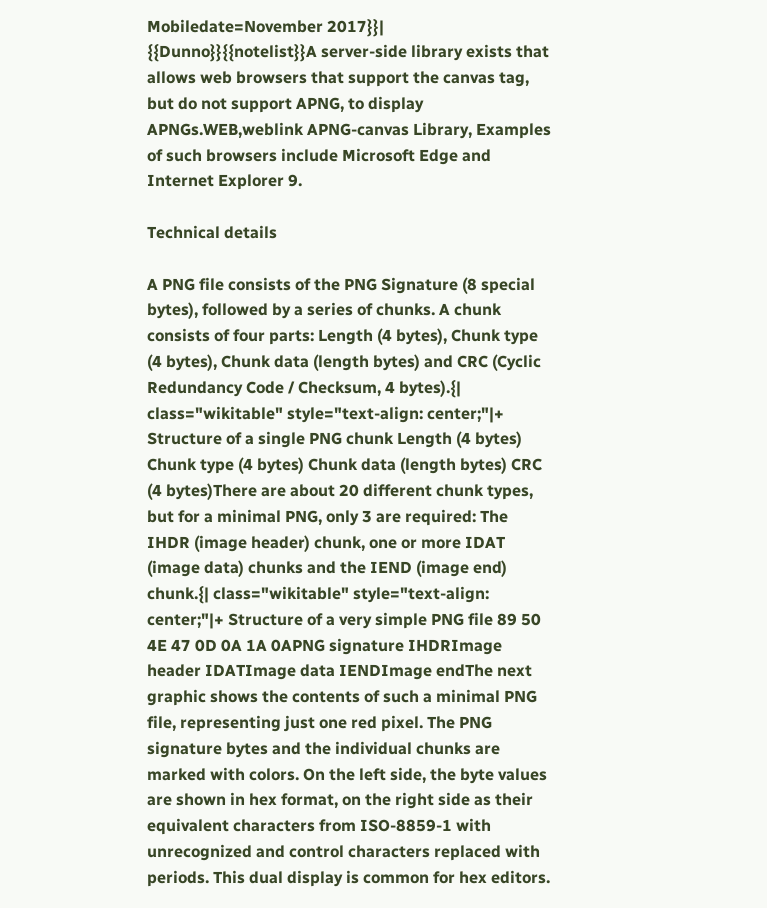Mobiledate=November 2017}}| {{Dunno}}{{notelist}}A server-side library exists that allows web browsers that support the canvas tag, but do not support APNG, to display APNGs.WEB,weblink APNG-canvas Library, Examples of such browsers include Microsoft Edge and Internet Explorer 9.

Technical details

A PNG file consists of the PNG Signature (8 special bytes), followed by a series of chunks. A chunk consists of four parts: Length (4 bytes), Chunk type (4 bytes), Chunk data (length bytes) and CRC (Cyclic Redundancy Code / Checksum, 4 bytes).{| class="wikitable" style="text-align: center;"|+ Structure of a single PNG chunk Length (4 bytes) Chunk type (4 bytes) Chunk data (length bytes) CRC (4 bytes)There are about 20 different chunk types, but for a minimal PNG, only 3 are required: The IHDR (image header) chunk, one or more IDAT (image data) chunks and the IEND (image end) chunk.{| class="wikitable" style="text-align: center;"|+ Structure of a very simple PNG file 89 50 4E 47 0D 0A 1A 0APNG signature IHDRImage header IDATImage data IENDImage endThe next graphic shows the contents of such a minimal PNG file, representing just one red pixel. The PNG signature bytes and the individual chunks are marked with colors. On the left side, the byte values are shown in hex format, on the right side as their equivalent characters from ISO-8859-1 with unrecognized and control characters replaced with periods. This dual display is common for hex editors.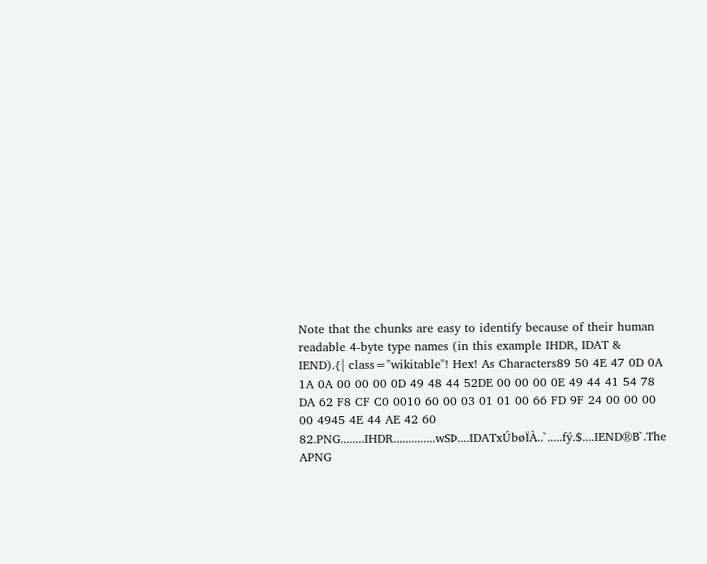Note that the chunks are easy to identify because of their human readable 4-byte type names (in this example IHDR, IDAT & IEND).{| class="wikitable"! Hex! As Characters89 50 4E 47 0D 0A 1A 0A 00 00 00 0D 49 48 44 52DE 00 00 00 0E 49 44 41 54 78 DA 62 F8 CF C0 0010 60 00 03 01 01 00 66 FD 9F 24 00 00 00 00 4945 4E 44 AE 42 60 82.PNG........IHDR..............wSÞ....IDATxÚbøÏÀ..`.....fý.$....IEND®B`.The APNG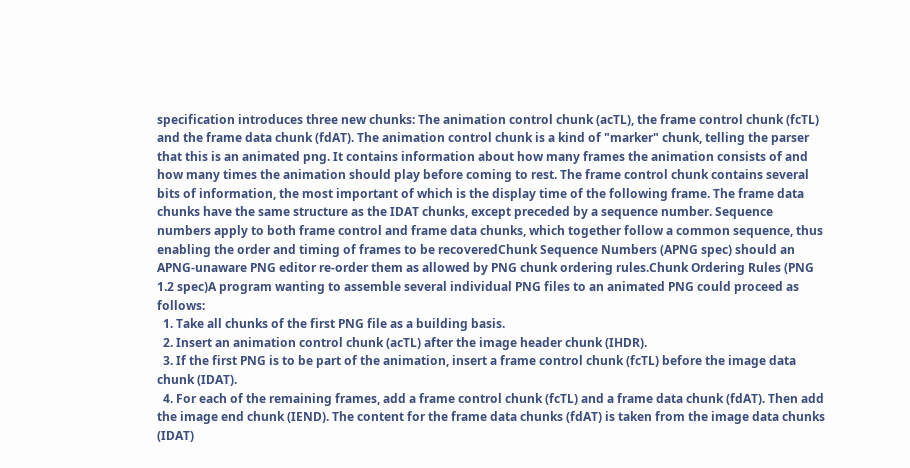specification introduces three new chunks: The animation control chunk (acTL), the frame control chunk (fcTL) and the frame data chunk (fdAT). The animation control chunk is a kind of "marker" chunk, telling the parser that this is an animated png. It contains information about how many frames the animation consists of and how many times the animation should play before coming to rest. The frame control chunk contains several bits of information, the most important of which is the display time of the following frame. The frame data chunks have the same structure as the IDAT chunks, except preceded by a sequence number. Sequence numbers apply to both frame control and frame data chunks, which together follow a common sequence, thus enabling the order and timing of frames to be recoveredChunk Sequence Numbers (APNG spec) should an APNG-unaware PNG editor re-order them as allowed by PNG chunk ordering rules.Chunk Ordering Rules (PNG 1.2 spec)A program wanting to assemble several individual PNG files to an animated PNG could proceed as follows:
  1. Take all chunks of the first PNG file as a building basis.
  2. Insert an animation control chunk (acTL) after the image header chunk (IHDR).
  3. If the first PNG is to be part of the animation, insert a frame control chunk (fcTL) before the image data chunk (IDAT).
  4. For each of the remaining frames, add a frame control chunk (fcTL) and a frame data chunk (fdAT). Then add the image end chunk (IEND). The content for the frame data chunks (fdAT) is taken from the image data chunks (IDAT)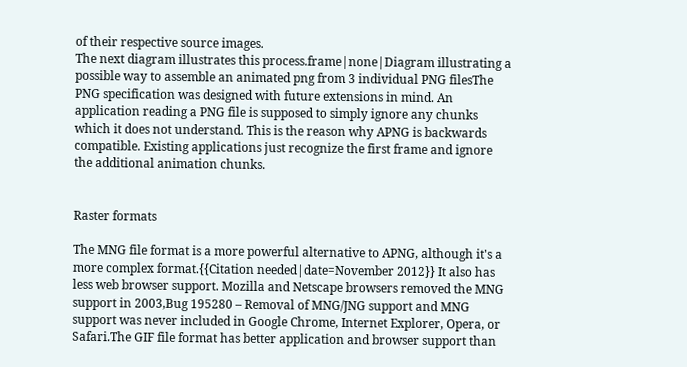of their respective source images.
The next diagram illustrates this process.frame|none|Diagram illustrating a possible way to assemble an animated png from 3 individual PNG filesThe PNG specification was designed with future extensions in mind. An application reading a PNG file is supposed to simply ignore any chunks which it does not understand. This is the reason why APNG is backwards compatible. Existing applications just recognize the first frame and ignore the additional animation chunks.


Raster formats

The MNG file format is a more powerful alternative to APNG, although it's a more complex format.{{Citation needed|date=November 2012}} It also has less web browser support. Mozilla and Netscape browsers removed the MNG support in 2003,Bug 195280 – Removal of MNG/JNG support and MNG support was never included in Google Chrome, Internet Explorer, Opera, or Safari.The GIF file format has better application and browser support than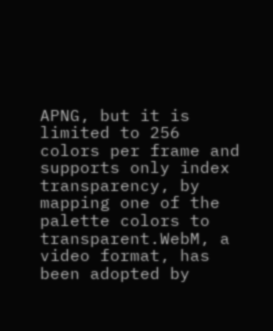APNG, but it is limited to 256 colors per frame and supports only index transparency, by mapping one of the palette colors to transparent.WebM, a video format, has been adopted by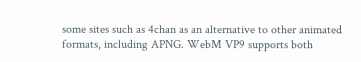some sites such as 4chan as an alternative to other animated formats, including APNG. WebM VP9 supports both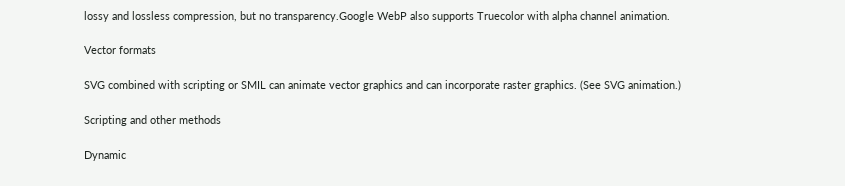lossy and lossless compression, but no transparency.Google WebP also supports Truecolor with alpha channel animation.

Vector formats

SVG combined with scripting or SMIL can animate vector graphics and can incorporate raster graphics. (See SVG animation.)

Scripting and other methods

Dynamic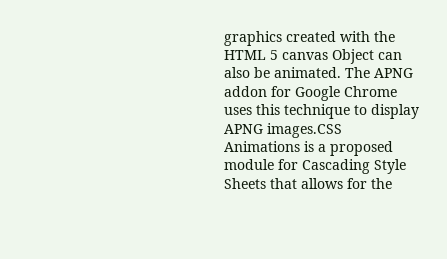graphics created with the HTML 5 canvas Object can also be animated. The APNG addon for Google Chrome uses this technique to display APNG images.CSS Animations is a proposed module for Cascading Style Sheets that allows for the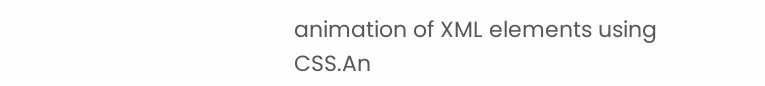animation of XML elements using CSS.An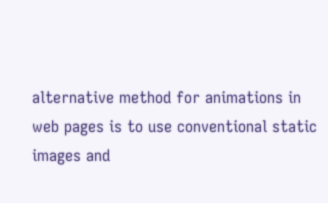alternative method for animations in web pages is to use conventional static images and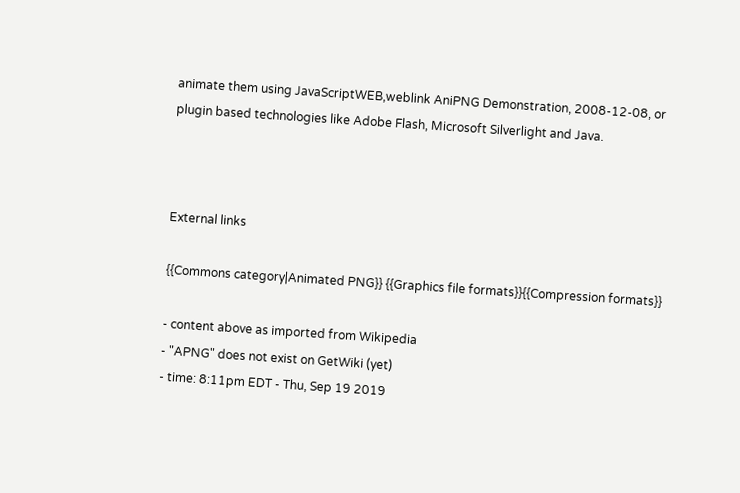animate them using JavaScriptWEB,weblink AniPNG Demonstration, 2008-12-08, or plugin based technologies like Adobe Flash, Microsoft Silverlight and Java.



External links

{{Commons category|Animated PNG}} {{Graphics file formats}}{{Compression formats}}

- content above as imported from Wikipedia
- "APNG" does not exist on GetWiki (yet)
- time: 8:11pm EDT - Thu, Sep 19 2019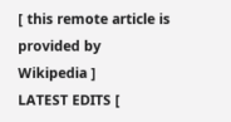[ this remote article is provided by Wikipedia ]
LATEST EDITS [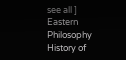see all ]
Eastern Philosophy
History of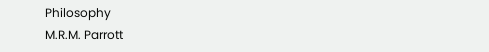Philosophy
M.R.M. Parrott